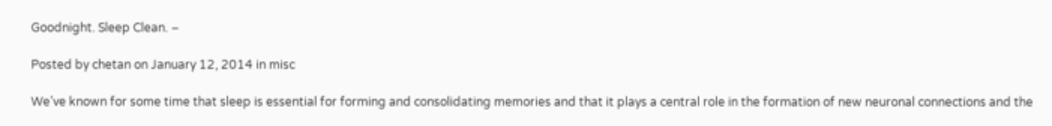Goodnight. Sleep Clean. –

Posted by chetan on January 12, 2014 in misc

We’ve known for some time that sleep is essential for forming and consolidating memories and that it plays a central role in the formation of new neuronal connections and the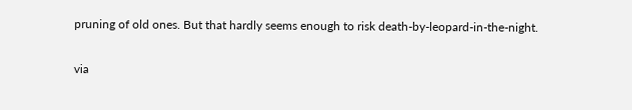pruning of old ones. But that hardly seems enough to risk death-by-leopard-in-the-night.

via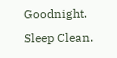Goodnight. Sleep Clean.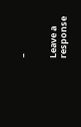–


Leave a response